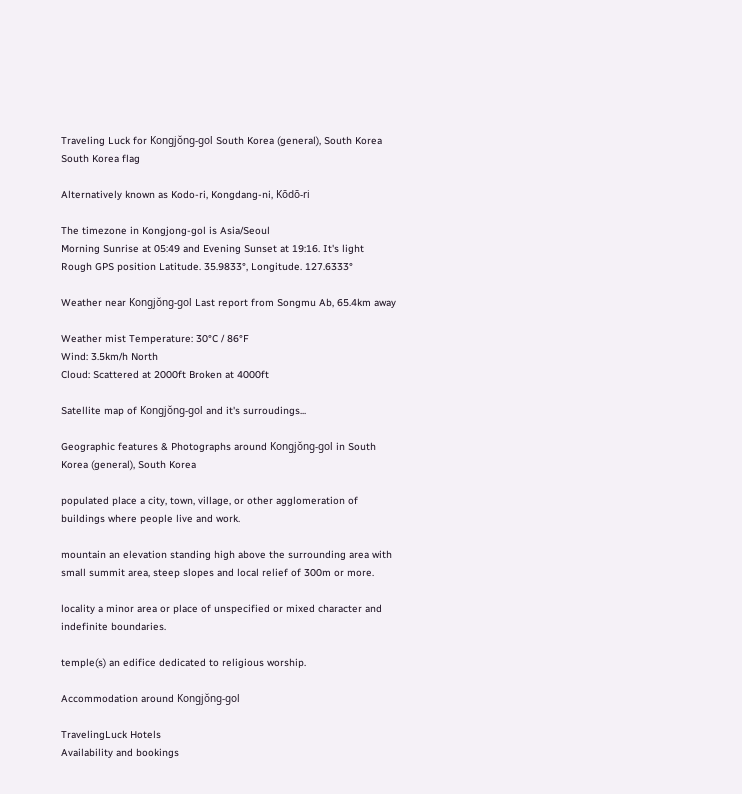Traveling Luck for Kongjŏng-gol South Korea (general), South Korea South Korea flag

Alternatively known as Kodo-ri, Kongdang-ni, Kōdō-ri

The timezone in Kongjong-gol is Asia/Seoul
Morning Sunrise at 05:49 and Evening Sunset at 19:16. It's light
Rough GPS position Latitude. 35.9833°, Longitude. 127.6333°

Weather near Kongjŏng-gol Last report from Songmu Ab, 65.4km away

Weather mist Temperature: 30°C / 86°F
Wind: 3.5km/h North
Cloud: Scattered at 2000ft Broken at 4000ft

Satellite map of Kongjŏng-gol and it's surroudings...

Geographic features & Photographs around Kongjŏng-gol in South Korea (general), South Korea

populated place a city, town, village, or other agglomeration of buildings where people live and work.

mountain an elevation standing high above the surrounding area with small summit area, steep slopes and local relief of 300m or more.

locality a minor area or place of unspecified or mixed character and indefinite boundaries.

temple(s) an edifice dedicated to religious worship.

Accommodation around Kongjŏng-gol

TravelingLuck Hotels
Availability and bookings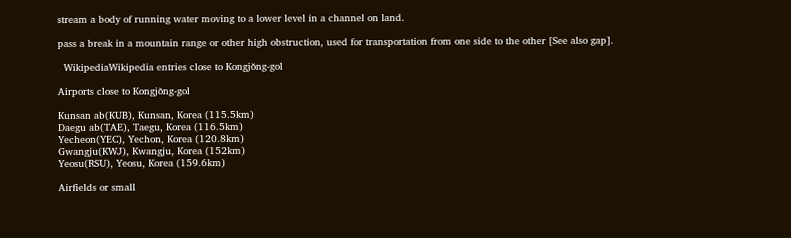stream a body of running water moving to a lower level in a channel on land.

pass a break in a mountain range or other high obstruction, used for transportation from one side to the other [See also gap].

  WikipediaWikipedia entries close to Kongjŏng-gol

Airports close to Kongjŏng-gol

Kunsan ab(KUB), Kunsan, Korea (115.5km)
Daegu ab(TAE), Taegu, Korea (116.5km)
Yecheon(YEC), Yechon, Korea (120.8km)
Gwangju(KWJ), Kwangju, Korea (152km)
Yeosu(RSU), Yeosu, Korea (159.6km)

Airfields or small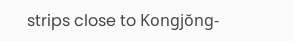strips close to Kongjŏng-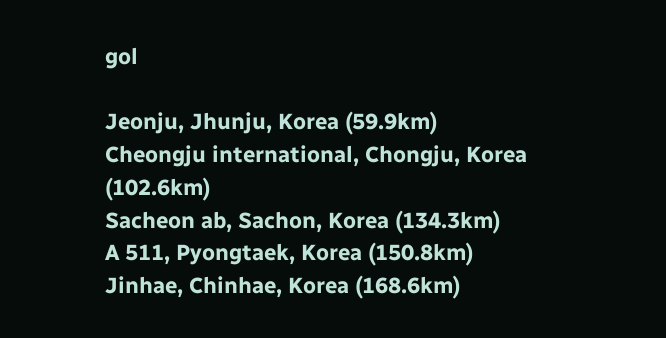gol

Jeonju, Jhunju, Korea (59.9km)
Cheongju international, Chongju, Korea (102.6km)
Sacheon ab, Sachon, Korea (134.3km)
A 511, Pyongtaek, Korea (150.8km)
Jinhae, Chinhae, Korea (168.6km)